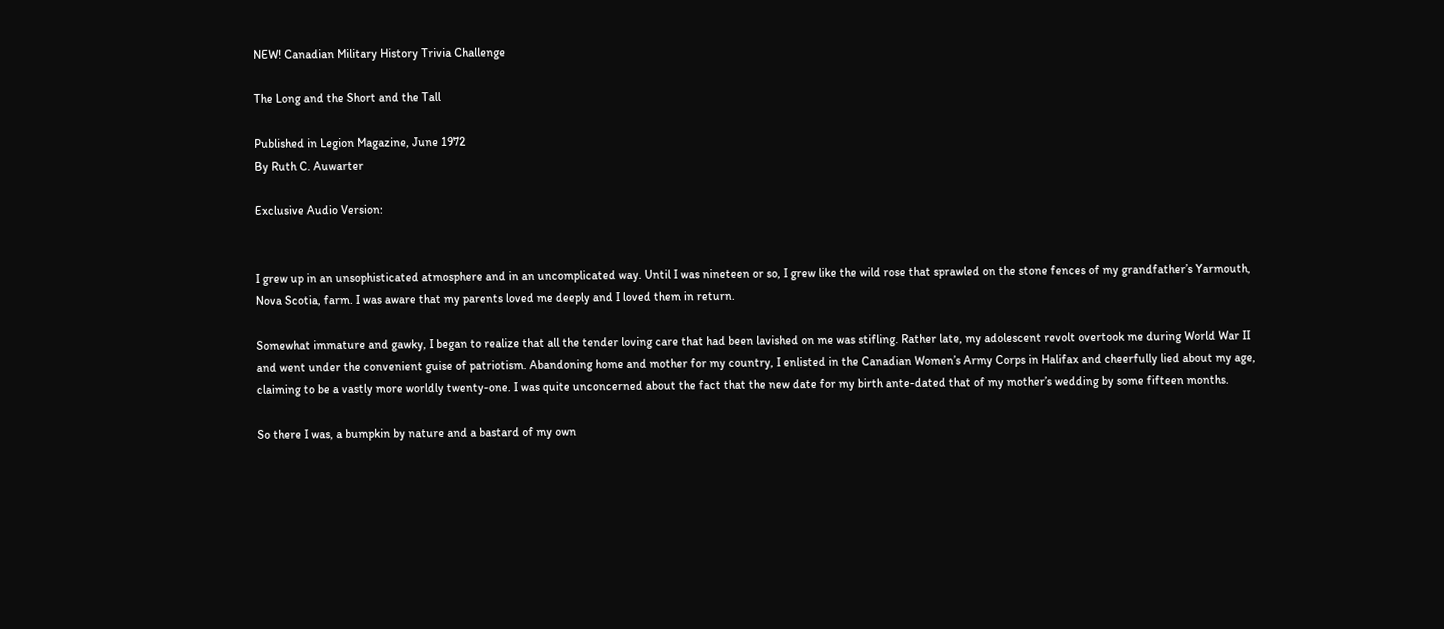NEW! Canadian Military History Trivia Challenge

The Long and the Short and the Tall

Published in Legion Magazine, June 1972
By Ruth C. Auwarter

Exclusive Audio Version:


I grew up in an unsophisticated atmosphere and in an uncomplicated way. Until I was nineteen or so, I grew like the wild rose that sprawled on the stone fences of my grandfather’s Yarmouth, Nova Scotia, farm. I was aware that my parents loved me deeply and I loved them in return.

Somewhat immature and gawky, I began to realize that all the tender loving care that had been lavished on me was stifling. Rather late, my adolescent revolt overtook me during World War II and went under the convenient guise of patriotism. Abandoning home and mother for my country, I enlisted in the Canadian Women’s Army Corps in Halifax and cheerfully lied about my age, claiming to be a vastly more worldly twenty-one. I was quite unconcerned about the fact that the new date for my birth ante-dated that of my mother’s wedding by some fifteen months.

So there I was, a bumpkin by nature and a bastard of my own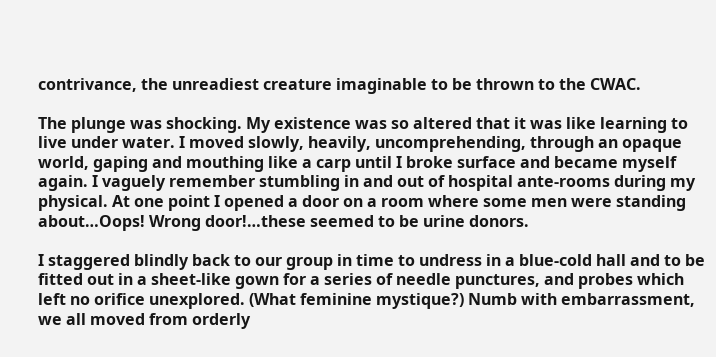contrivance, the unreadiest creature imaginable to be thrown to the CWAC.

The plunge was shocking. My existence was so altered that it was like learning to live under water. I moved slowly, heavily, uncomprehending, through an opaque world, gaping and mouthing like a carp until I broke surface and became myself again. I vaguely remember stumbling in and out of hospital ante-rooms during my physical. At one point I opened a door on a room where some men were standing about…Oops! Wrong door!…these seemed to be urine donors.

I staggered blindly back to our group in time to undress in a blue-cold hall and to be fitted out in a sheet-like gown for a series of needle punctures, and probes which left no orifice unexplored. (What feminine mystique?) Numb with embarrassment, we all moved from orderly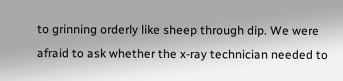to grinning orderly like sheep through dip. We were afraid to ask whether the x-ray technician needed to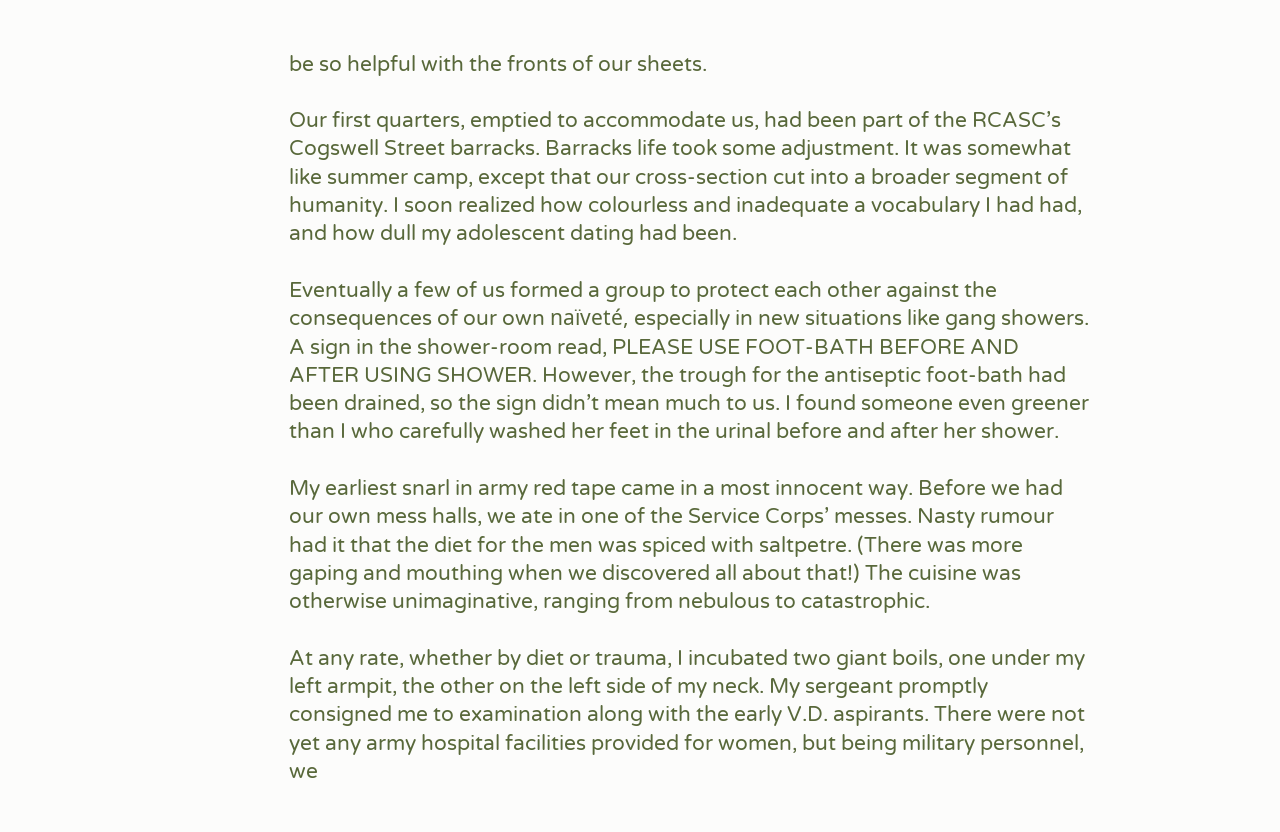be so helpful with the fronts of our sheets.

Our first quarters, emptied to accommodate us, had been part of the RCASC’s Cogswell Street barracks. Barracks life took some adjustment. It was somewhat like summer camp, except that our cross-section cut into a broader segment of humanity. I soon realized how colourless and inadequate a vocabulary I had had, and how dull my adolescent dating had been.

Eventually a few of us formed a group to protect each other against the consequences of our own naïveté, especially in new situations like gang showers. A sign in the shower-room read, PLEASE USE FOOT-BATH BEFORE AND AFTER USING SHOWER. However, the trough for the antiseptic foot-bath had been drained, so the sign didn’t mean much to us. I found someone even greener than I who carefully washed her feet in the urinal before and after her shower.

My earliest snarl in army red tape came in a most innocent way. Before we had our own mess halls, we ate in one of the Service Corps’ messes. Nasty rumour had it that the diet for the men was spiced with saltpetre. (There was more gaping and mouthing when we discovered all about that!) The cuisine was otherwise unimaginative, ranging from nebulous to catastrophic.

At any rate, whether by diet or trauma, I incubated two giant boils, one under my left armpit, the other on the left side of my neck. My sergeant promptly consigned me to examination along with the early V.D. aspirants. There were not yet any army hospital facilities provided for women, but being military personnel, we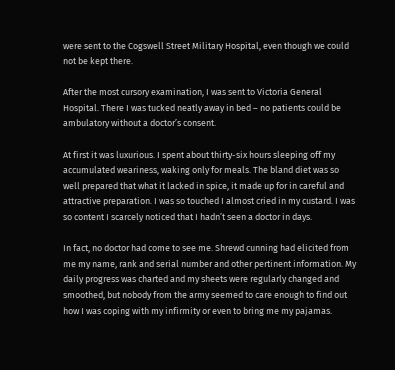were sent to the Cogswell Street Military Hospital, even though we could not be kept there.

After the most cursory examination, I was sent to Victoria General Hospital. There I was tucked neatly away in bed – no patients could be ambulatory without a doctor’s consent.

At first it was luxurious. I spent about thirty-six hours sleeping off my accumulated weariness, waking only for meals. The bland diet was so well prepared that what it lacked in spice, it made up for in careful and attractive preparation. I was so touched I almost cried in my custard. I was so content I scarcely noticed that I hadn’t seen a doctor in days.

In fact, no doctor had come to see me. Shrewd cunning had elicited from me my name, rank and serial number and other pertinent information. My daily progress was charted and my sheets were regularly changed and smoothed, but nobody from the army seemed to care enough to find out how I was coping with my infirmity or even to bring me my pajamas.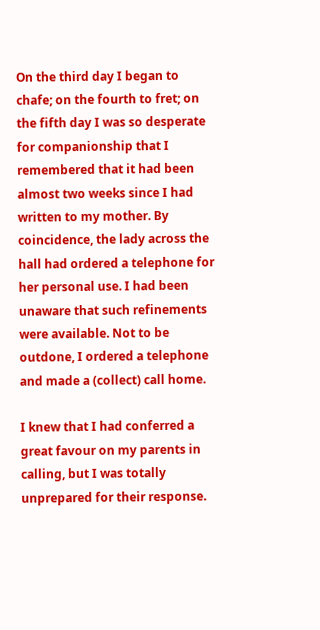On the third day I began to chafe; on the fourth to fret; on the fifth day I was so desperate for companionship that I remembered that it had been almost two weeks since I had written to my mother. By coincidence, the lady across the hall had ordered a telephone for her personal use. I had been unaware that such refinements were available. Not to be outdone, I ordered a telephone and made a (collect) call home.

I knew that I had conferred a great favour on my parents in calling, but I was totally unprepared for their response.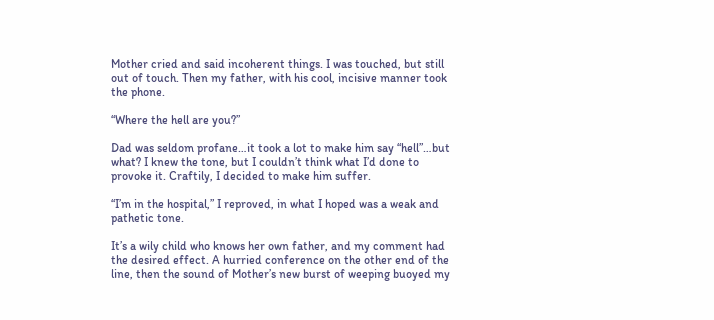Mother cried and said incoherent things. I was touched, but still out of touch. Then my father, with his cool, incisive manner took the phone.

“Where the hell are you?”

Dad was seldom profane…it took a lot to make him say “hell”…but what? I knew the tone, but I couldn’t think what I’d done to provoke it. Craftily, I decided to make him suffer.

“I’m in the hospital,” I reproved, in what I hoped was a weak and pathetic tone.

It’s a wily child who knows her own father, and my comment had the desired effect. A hurried conference on the other end of the line, then the sound of Mother’s new burst of weeping buoyed my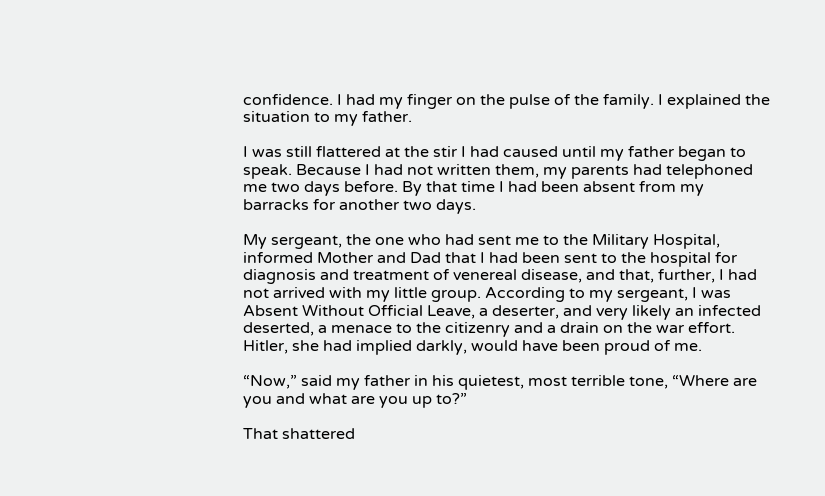confidence. I had my finger on the pulse of the family. I explained the situation to my father.

I was still flattered at the stir I had caused until my father began to speak. Because I had not written them, my parents had telephoned me two days before. By that time I had been absent from my barracks for another two days.

My sergeant, the one who had sent me to the Military Hospital, informed Mother and Dad that I had been sent to the hospital for diagnosis and treatment of venereal disease, and that, further, I had not arrived with my little group. According to my sergeant, I was Absent Without Official Leave, a deserter, and very likely an infected deserted, a menace to the citizenry and a drain on the war effort. Hitler, she had implied darkly, would have been proud of me.

“Now,” said my father in his quietest, most terrible tone, “Where are you and what are you up to?”

That shattered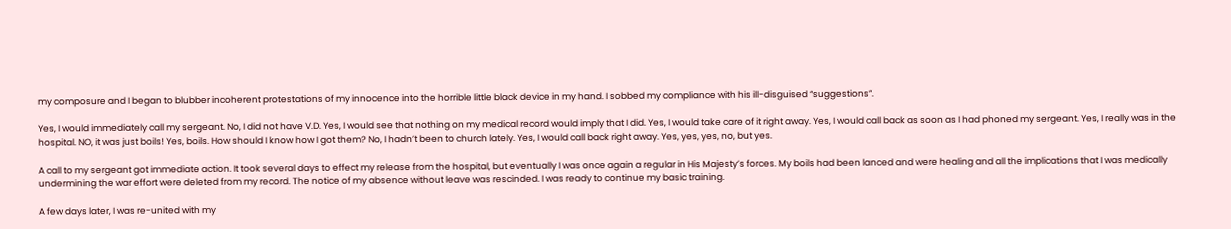my composure and I began to blubber incoherent protestations of my innocence into the horrible little black device in my hand. I sobbed my compliance with his ill-disguised “suggestions”.

Yes, I would immediately call my sergeant. No, I did not have V.D. Yes, I would see that nothing on my medical record would imply that I did. Yes, I would take care of it right away. Yes, I would call back as soon as I had phoned my sergeant. Yes, I really was in the hospital. NO, it was just boils! Yes, boils. How should I know how I got them? No, I hadn’t been to church lately. Yes, I would call back right away. Yes, yes, yes, no, but yes.

A call to my sergeant got immediate action. It took several days to effect my release from the hospital, but eventually I was once again a regular in His Majesty’s forces. My boils had been lanced and were healing and all the implications that I was medically undermining the war effort were deleted from my record. The notice of my absence without leave was rescinded. I was ready to continue my basic training.

A few days later, I was re-united with my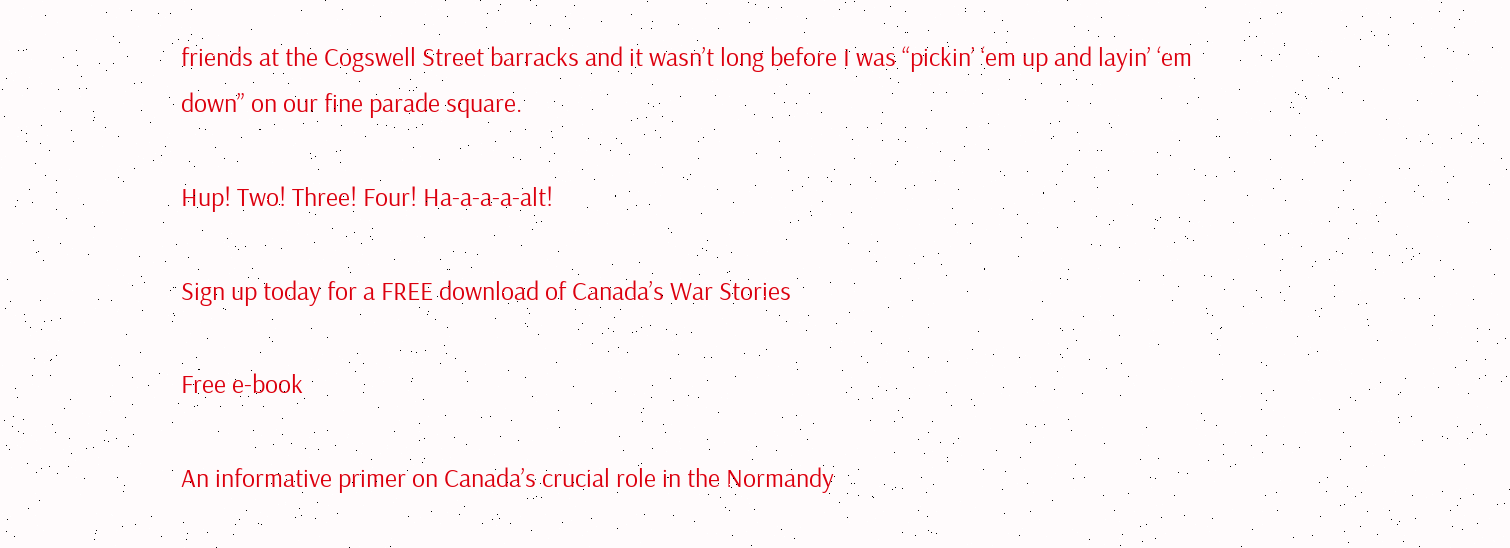friends at the Cogswell Street barracks and it wasn’t long before I was “pickin’ ‘em up and layin’ ‘em down” on our fine parade square.

Hup! Two! Three! Four! Ha-a-a-a-alt!

Sign up today for a FREE download of Canada’s War Stories

Free e-book

An informative primer on Canada’s crucial role in the Normandy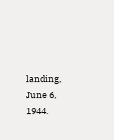landing, June 6, 1944.